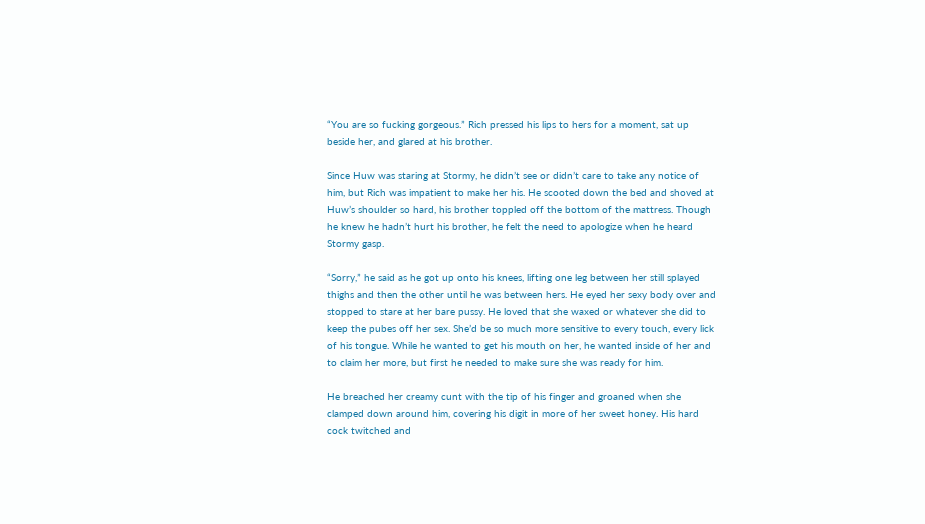“You are so fucking gorgeous.” Rich pressed his lips to hers for a moment, sat up beside her, and glared at his brother.

Since Huw was staring at Stormy, he didn’t see or didn’t care to take any notice of him, but Rich was impatient to make her his. He scooted down the bed and shoved at Huw’s shoulder so hard, his brother toppled off the bottom of the mattress. Though he knew he hadn’t hurt his brother, he felt the need to apologize when he heard Stormy gasp.

“Sorry,” he said as he got up onto his knees, lifting one leg between her still splayed thighs and then the other until he was between hers. He eyed her sexy body over and stopped to stare at her bare pussy. He loved that she waxed or whatever she did to keep the pubes off her sex. She’d be so much more sensitive to every touch, every lick of his tongue. While he wanted to get his mouth on her, he wanted inside of her and to claim her more, but first he needed to make sure she was ready for him.

He breached her creamy cunt with the tip of his finger and groaned when she clamped down around him, covering his digit in more of her sweet honey. His hard cock twitched and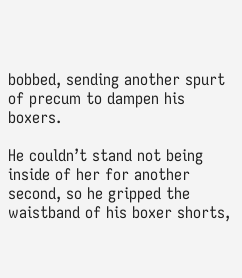bobbed, sending another spurt of precum to dampen his boxers.

He couldn’t stand not being inside of her for another second, so he gripped the waistband of his boxer shorts,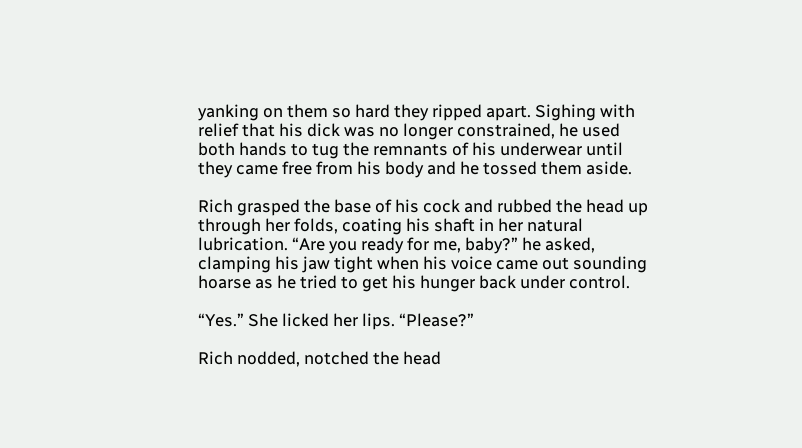yanking on them so hard they ripped apart. Sighing with relief that his dick was no longer constrained, he used both hands to tug the remnants of his underwear until they came free from his body and he tossed them aside.

Rich grasped the base of his cock and rubbed the head up through her folds, coating his shaft in her natural lubrication. “Are you ready for me, baby?” he asked, clamping his jaw tight when his voice came out sounding hoarse as he tried to get his hunger back under control.

“Yes.” She licked her lips. “Please?”

Rich nodded, notched the head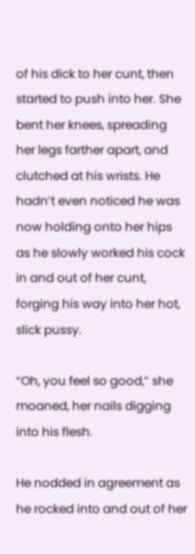of his dick to her cunt, then started to push into her. She bent her knees, spreading her legs farther apart, and clutched at his wrists. He hadn’t even noticed he was now holding onto her hips as he slowly worked his cock in and out of her cunt, forging his way into her hot, slick pussy.

“Oh, you feel so good,” she moaned, her nails digging into his flesh.

He nodded in agreement as he rocked into and out of her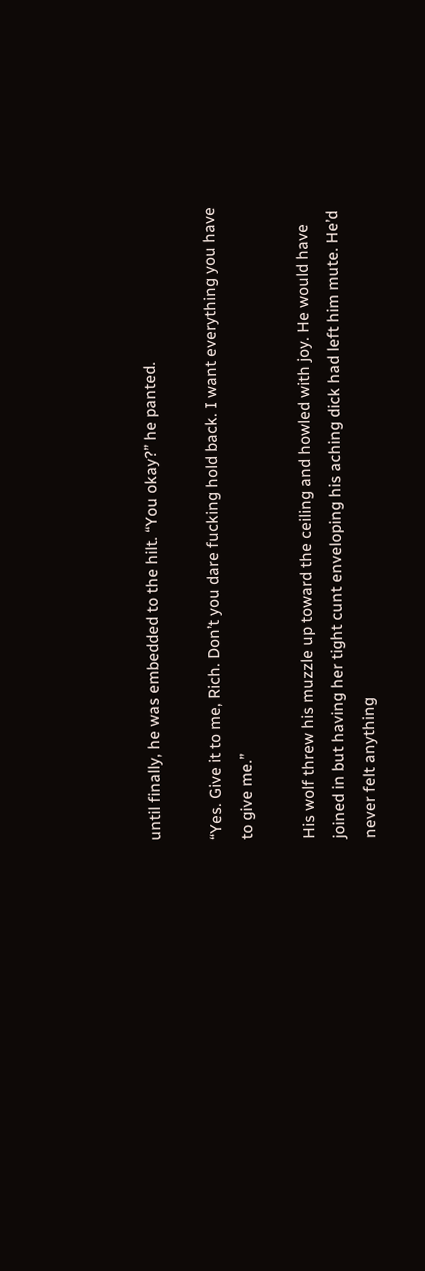until finally, he was embedded to the hilt. “You okay?” he panted.

“Yes. Give it to me, Rich. Don’t you dare fucking hold back. I want everything you have to give me.”

His wolf threw his muzzle up toward the ceiling and howled with joy. He would have joined in but having her tight cunt enveloping his aching dick had left him mute. He’d never felt anything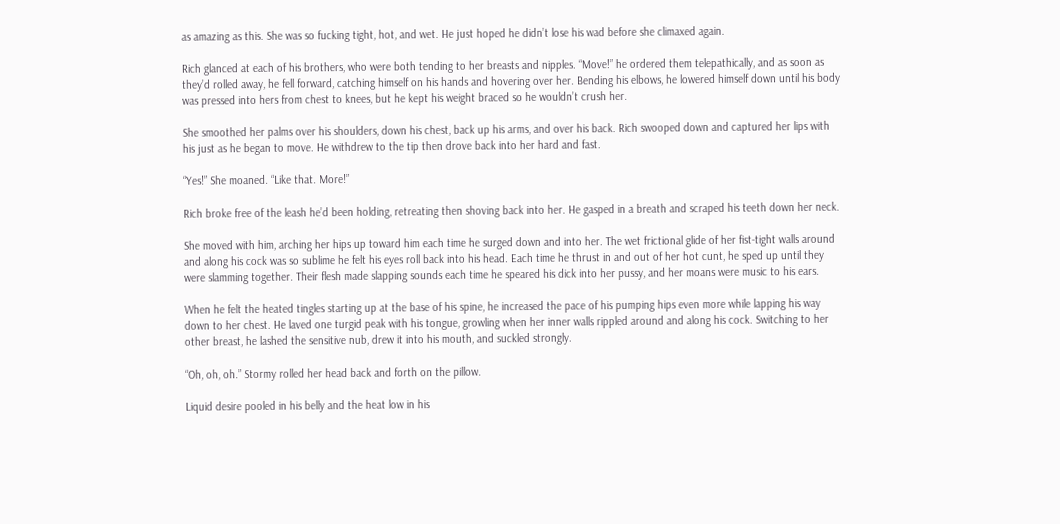as amazing as this. She was so fucking tight, hot, and wet. He just hoped he didn’t lose his wad before she climaxed again.

Rich glanced at each of his brothers, who were both tending to her breasts and nipples. “Move!” he ordered them telepathically, and as soon as they’d rolled away, he fell forward, catching himself on his hands and hovering over her. Bending his elbows, he lowered himself down until his body was pressed into hers from chest to knees, but he kept his weight braced so he wouldn’t crush her.

She smoothed her palms over his shoulders, down his chest, back up his arms, and over his back. Rich swooped down and captured her lips with his just as he began to move. He withdrew to the tip then drove back into her hard and fast.

“Yes!” She moaned. “Like that. More!”

Rich broke free of the leash he’d been holding, retreating then shoving back into her. He gasped in a breath and scraped his teeth down her neck.

She moved with him, arching her hips up toward him each time he surged down and into her. The wet frictional glide of her fist-tight walls around and along his cock was so sublime he felt his eyes roll back into his head. Each time he thrust in and out of her hot cunt, he sped up until they were slamming together. Their flesh made slapping sounds each time he speared his dick into her pussy, and her moans were music to his ears.

When he felt the heated tingles starting up at the base of his spine, he increased the pace of his pumping hips even more while lapping his way down to her chest. He laved one turgid peak with his tongue, growling when her inner walls rippled around and along his cock. Switching to her other breast, he lashed the sensitive nub, drew it into his mouth, and suckled strongly.

“Oh, oh, oh.” Stormy rolled her head back and forth on the pillow.

Liquid desire pooled in his belly and the heat low in his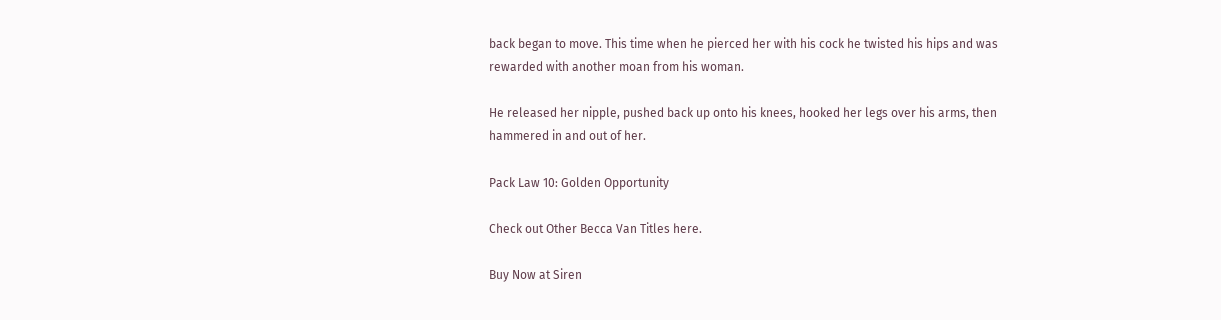back began to move. This time when he pierced her with his cock he twisted his hips and was rewarded with another moan from his woman.

He released her nipple, pushed back up onto his knees, hooked her legs over his arms, then hammered in and out of her.

Pack Law 10: Golden Opportunity

Check out Other Becca Van Titles here.

Buy Now at Siren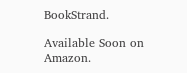BookStrand.

Available Soon on Amazon.